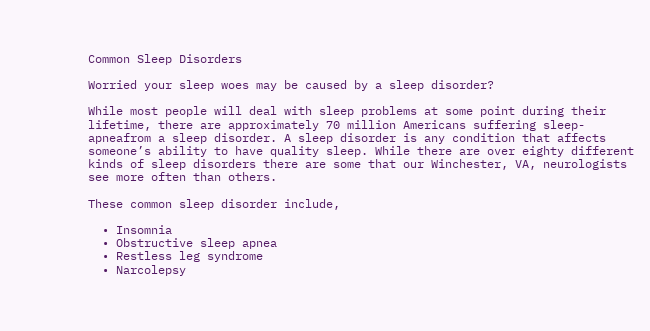Common Sleep Disorders

Worried your sleep woes may be caused by a sleep disorder?

While most people will deal with sleep problems at some point during their lifetime, there are approximately 70 million Americans suffering sleep-apneafrom a sleep disorder. A sleep disorder is any condition that affects someone’s ability to have quality sleep. While there are over eighty different kinds of sleep disorders there are some that our Winchester, VA, neurologists see more often than others.

These common sleep disorder include,

  • Insomnia
  • Obstructive sleep apnea
  • Restless leg syndrome
  • Narcolepsy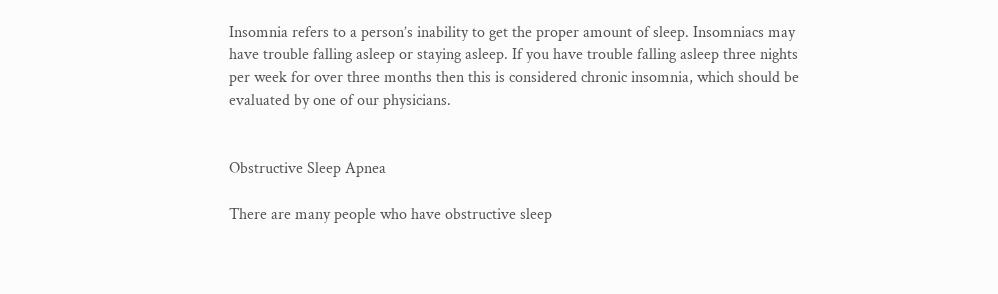Insomnia refers to a person’s inability to get the proper amount of sleep. Insomniacs may have trouble falling asleep or staying asleep. If you have trouble falling asleep three nights per week for over three months then this is considered chronic insomnia, which should be evaluated by one of our physicians.


Obstructive Sleep Apnea

There are many people who have obstructive sleep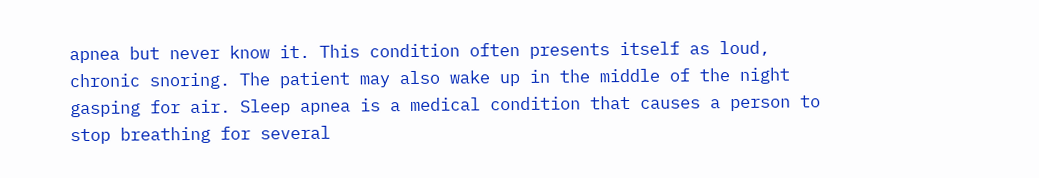apnea but never know it. This condition often presents itself as loud, chronic snoring. The patient may also wake up in the middle of the night gasping for air. Sleep apnea is a medical condition that causes a person to stop breathing for several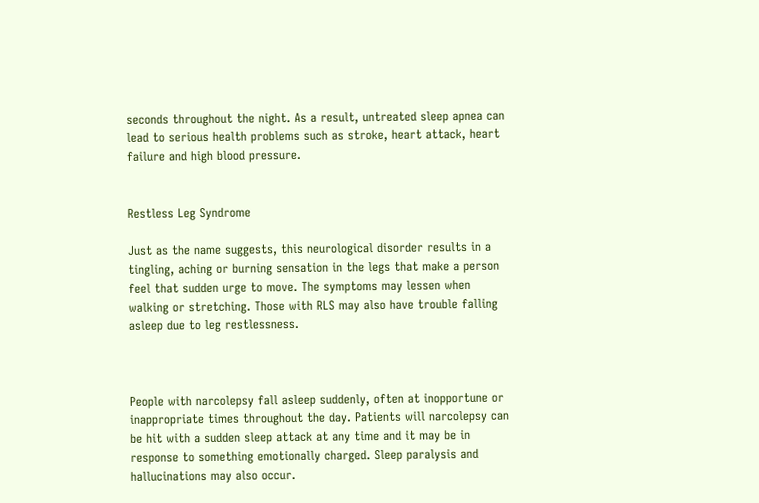seconds throughout the night. As a result, untreated sleep apnea can lead to serious health problems such as stroke, heart attack, heart failure and high blood pressure.


Restless Leg Syndrome

Just as the name suggests, this neurological disorder results in a tingling, aching or burning sensation in the legs that make a person feel that sudden urge to move. The symptoms may lessen when walking or stretching. Those with RLS may also have trouble falling asleep due to leg restlessness.



People with narcolepsy fall asleep suddenly, often at inopportune or inappropriate times throughout the day. Patients will narcolepsy can be hit with a sudden sleep attack at any time and it may be in response to something emotionally charged. Sleep paralysis and hallucinations may also occur.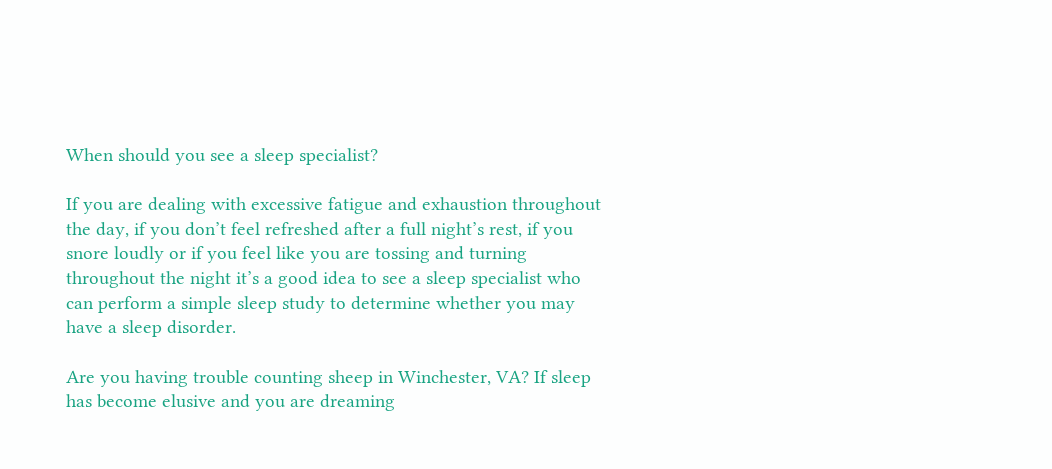When should you see a sleep specialist?

If you are dealing with excessive fatigue and exhaustion throughout the day, if you don’t feel refreshed after a full night’s rest, if you snore loudly or if you feel like you are tossing and turning throughout the night it’s a good idea to see a sleep specialist who can perform a simple sleep study to determine whether you may have a sleep disorder.

Are you having trouble counting sheep in Winchester, VA? If sleep has become elusive and you are dreaming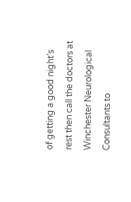of getting a good night’s rest then call the doctors at Winchester Neurological Consultants to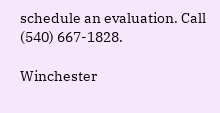schedule an evaluation. Call (540) 667-1828.

Winchester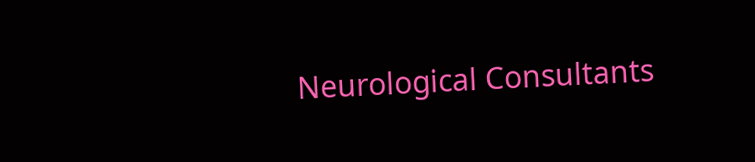Neurological Consultants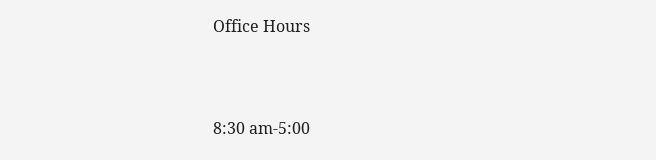Office Hours



8:30 am-5:00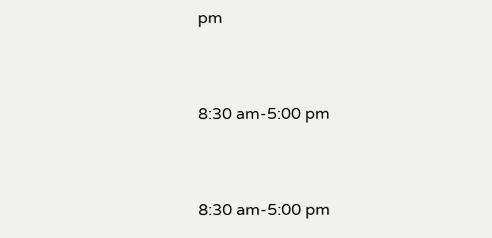pm


8:30 am-5:00 pm


8:30 am-5:00 pm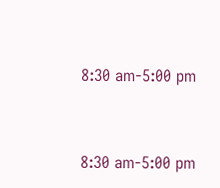8:30 am-5:00 pm


8:30 am-5:00 pm